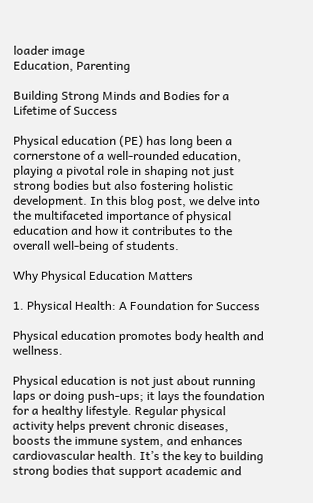loader image
Education, Parenting

Building Strong Minds and Bodies for a Lifetime of Success

Physical education (PE) has long been a cornerstone of a well-rounded education, playing a pivotal role in shaping not just strong bodies but also fostering holistic development. In this blog post, we delve into the multifaceted importance of physical education and how it contributes to the overall well-being of students.

Why Physical Education Matters

1. Physical Health: A Foundation for Success

Physical education promotes body health and wellness.

Physical education is not just about running laps or doing push-ups; it lays the foundation for a healthy lifestyle. Regular physical activity helps prevent chronic diseases, boosts the immune system, and enhances cardiovascular health. It’s the key to building strong bodies that support academic and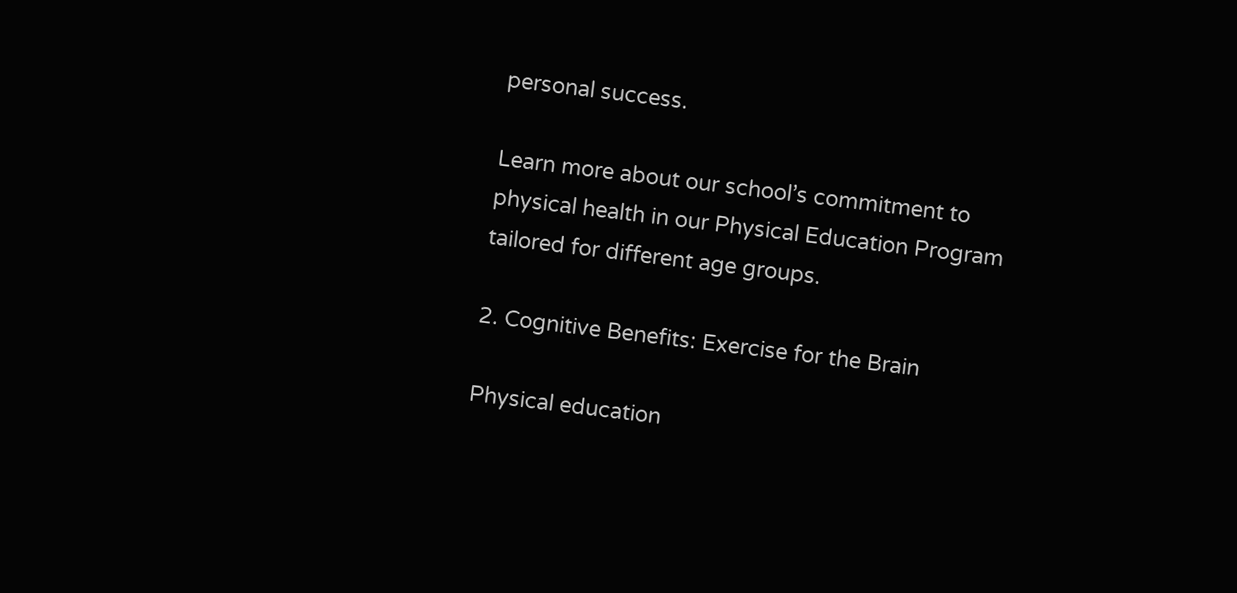personal success.

Learn more about our school’s commitment to physical health in our Physical Education Program tailored for different age groups.

2. Cognitive Benefits: Exercise for the Brain

Physical education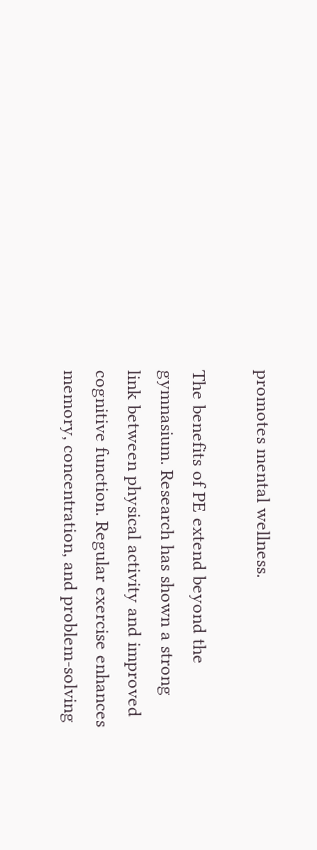promotes mental wellness.

The benefits of PE extend beyond the gymnasium. Research has shown a strong link between physical activity and improved cognitive function. Regular exercise enhances memory, concentration, and problem-solving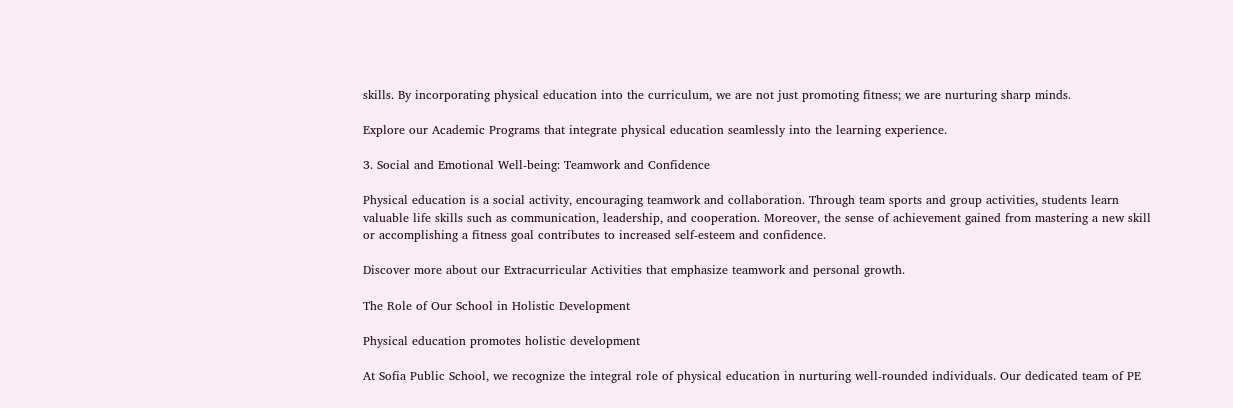skills. By incorporating physical education into the curriculum, we are not just promoting fitness; we are nurturing sharp minds.

Explore our Academic Programs that integrate physical education seamlessly into the learning experience.

3. Social and Emotional Well-being: Teamwork and Confidence

Physical education is a social activity, encouraging teamwork and collaboration. Through team sports and group activities, students learn valuable life skills such as communication, leadership, and cooperation. Moreover, the sense of achievement gained from mastering a new skill or accomplishing a fitness goal contributes to increased self-esteem and confidence.

Discover more about our Extracurricular Activities that emphasize teamwork and personal growth.

The Role of Our School in Holistic Development

Physical education promotes holistic development

At Sofia Public School, we recognize the integral role of physical education in nurturing well-rounded individuals. Our dedicated team of PE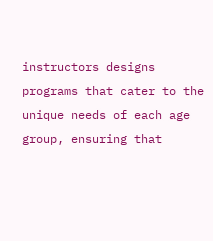instructors designs programs that cater to the unique needs of each age group, ensuring that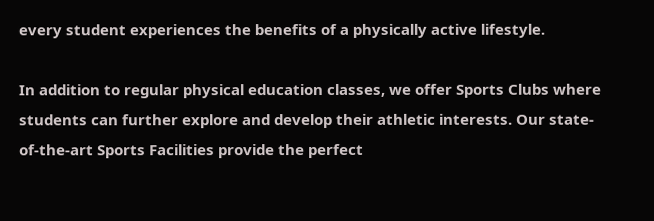every student experiences the benefits of a physically active lifestyle.

In addition to regular physical education classes, we offer Sports Clubs where students can further explore and develop their athletic interests. Our state-of-the-art Sports Facilities provide the perfect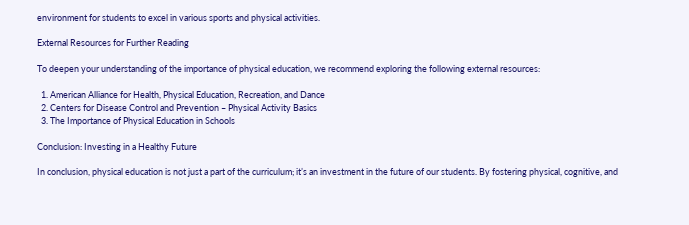environment for students to excel in various sports and physical activities.

External Resources for Further Reading

To deepen your understanding of the importance of physical education, we recommend exploring the following external resources:

  1. American Alliance for Health, Physical Education, Recreation, and Dance
  2. Centers for Disease Control and Prevention – Physical Activity Basics
  3. The Importance of Physical Education in Schools

Conclusion: Investing in a Healthy Future

In conclusion, physical education is not just a part of the curriculum; it’s an investment in the future of our students. By fostering physical, cognitive, and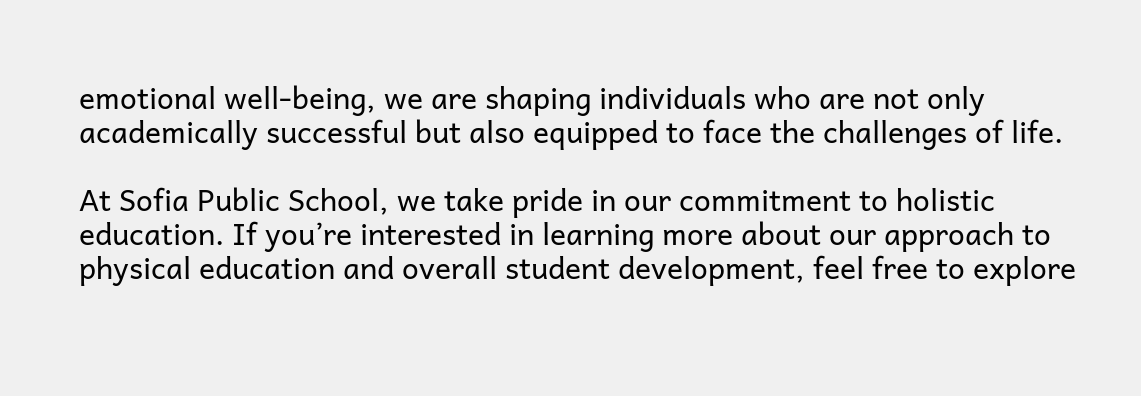emotional well-being, we are shaping individuals who are not only academically successful but also equipped to face the challenges of life.

At Sofia Public School, we take pride in our commitment to holistic education. If you’re interested in learning more about our approach to physical education and overall student development, feel free to explore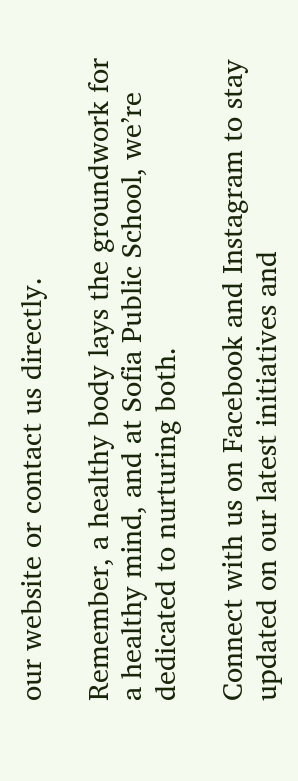our website or contact us directly.

Remember, a healthy body lays the groundwork for a healthy mind, and at Sofia Public School, we’re dedicated to nurturing both.

Connect with us on Facebook and Instagram to stay updated on our latest initiatives and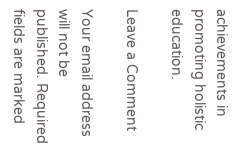achievements in promoting holistic education.

Leave a Comment

Your email address will not be published. Required fields are marked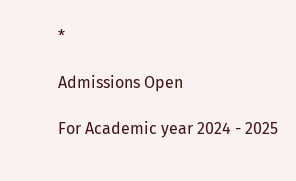*

Admissions Open

For Academic year 2024 - 2025